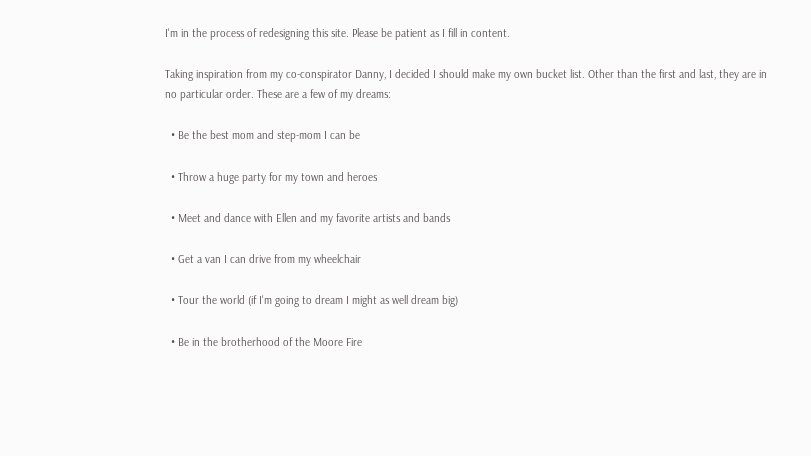I'm in the process of redesigning this site. Please be patient as I fill in content.

Taking inspiration from my co-conspirator Danny, I decided I should make my own bucket list. Other than the first and last, they are in no particular order. These are a few of my dreams:

  • Be the best mom and step-mom I can be

  • Throw a huge party for my town and heroes

  • Meet and dance with Ellen and my favorite artists and bands

  • Get a van I can drive from my wheelchair

  • Tour the world (if I'm going to dream I might as well dream big)

  • Be in the brotherhood of the Moore Fire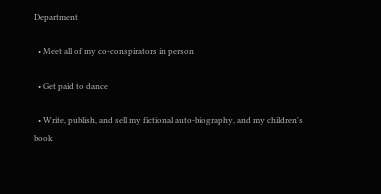Department

  • Meet all of my co-conspirators in person

  • Get paid to dance

  • Write, publish, and sell my fictional auto-biography, and my children's book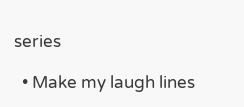series

  • Make my laugh lines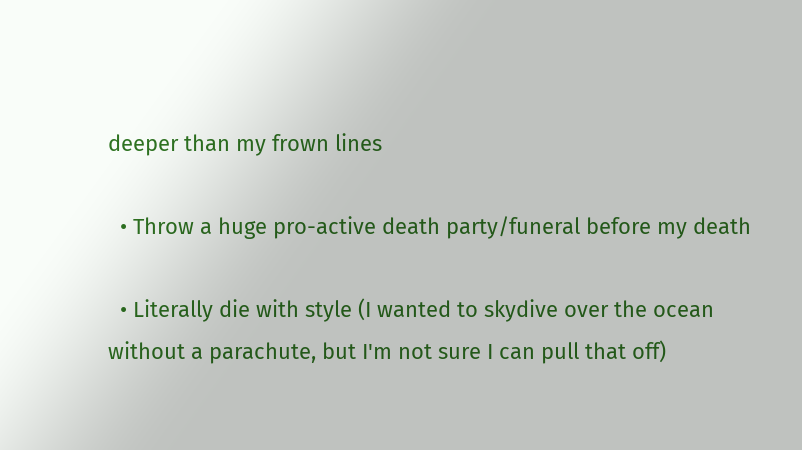deeper than my frown lines

  • Throw a huge pro-active death party/funeral before my death

  • Literally die with style (I wanted to skydive over the ocean without a parachute, but I'm not sure I can pull that off)